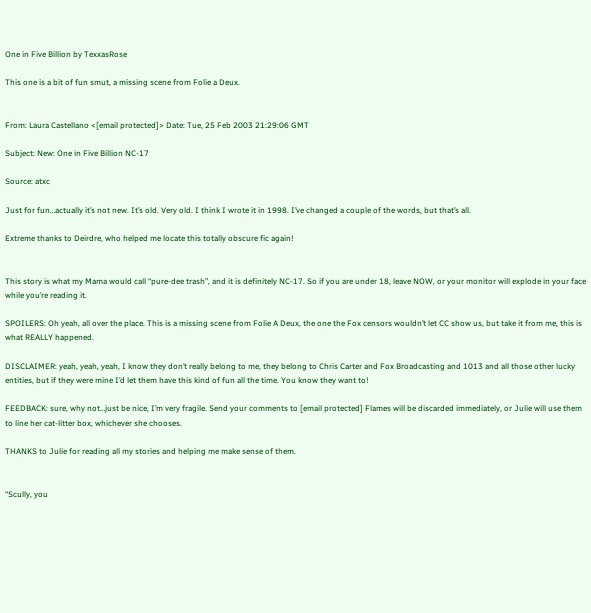One in Five Billion by TexxasRose

This one is a bit of fun smut, a missing scene from Folie a Deux.


From: Laura Castellano <[email protected]> Date: Tue, 25 Feb 2003 21:29:06 GMT

Subject: New: One in Five Billion NC-17

Source: atxc

Just for fun…actually it’s not new. It’s old. Very old. I think I wrote it in 1998. I’ve changed a couple of the words, but that’s all.

Extreme thanks to Deirdre, who helped me locate this totally obscure fic again!


This story is what my Mama would call “pure-dee trash”, and it is definitely NC-17. So if you are under 18, leave NOW, or your monitor will explode in your face while you’re reading it.

SPOILERS: Oh yeah, all over the place. This is a missing scene from Folie A Deux, the one the Fox censors wouldn’t let CC show us, but take it from me, this is what REALLY happened.

DISCLAIMER: yeah, yeah, yeah, I know they don’t really belong to me, they belong to Chris Carter and Fox Broadcasting and 1013 and all those other lucky entities, but if they were mine I’d let them have this kind of fun all the time. You know they want to!

FEEDBACK: sure, why not…just be nice, I’m very fragile. Send your comments to [email protected] Flames will be discarded immediately, or Julie will use them to line her cat-litter box, whichever she chooses.

THANKS to Julie for reading all my stories and helping me make sense of them.


“Scully, you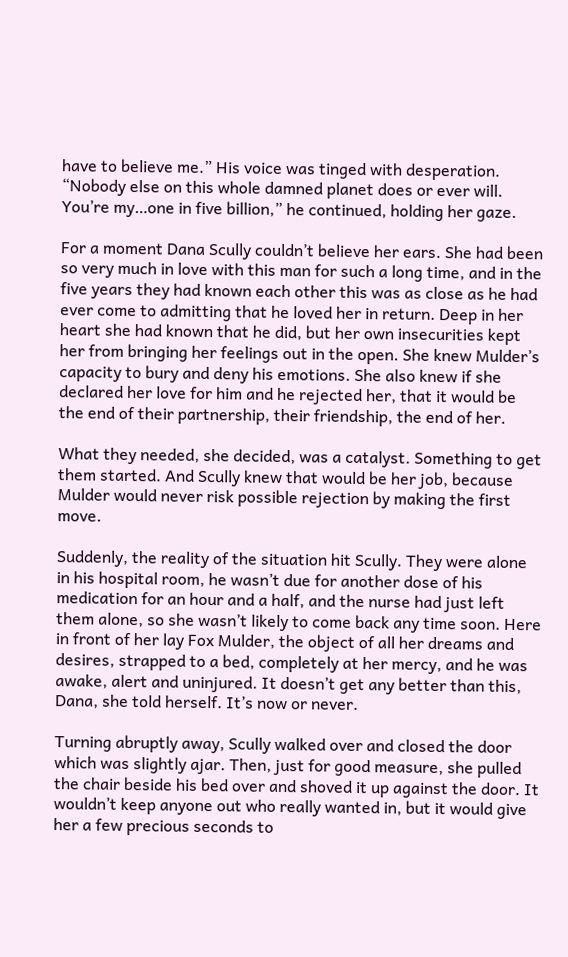have to believe me.” His voice was tinged with desperation. “Nobody else on this whole damned planet does or ever will. You’re my…one in five billion,” he continued, holding her gaze.

For a moment Dana Scully couldn’t believe her ears. She had been so very much in love with this man for such a long time, and in the five years they had known each other this was as close as he had ever come to admitting that he loved her in return. Deep in her heart she had known that he did, but her own insecurities kept her from bringing her feelings out in the open. She knew Mulder’s capacity to bury and deny his emotions. She also knew if she declared her love for him and he rejected her, that it would be the end of their partnership, their friendship, the end of her.

What they needed, she decided, was a catalyst. Something to get them started. And Scully knew that would be her job, because Mulder would never risk possible rejection by making the first move.

Suddenly, the reality of the situation hit Scully. They were alone in his hospital room, he wasn’t due for another dose of his medication for an hour and a half, and the nurse had just left them alone, so she wasn’t likely to come back any time soon. Here in front of her lay Fox Mulder, the object of all her dreams and desires, strapped to a bed, completely at her mercy, and he was awake, alert and uninjured. It doesn’t get any better than this, Dana, she told herself. It’s now or never.

Turning abruptly away, Scully walked over and closed the door which was slightly ajar. Then, just for good measure, she pulled the chair beside his bed over and shoved it up against the door. It wouldn’t keep anyone out who really wanted in, but it would give her a few precious seconds to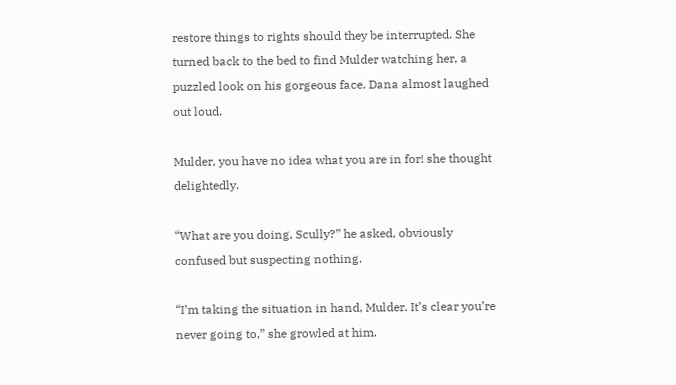restore things to rights should they be interrupted. She turned back to the bed to find Mulder watching her, a puzzled look on his gorgeous face. Dana almost laughed out loud.

Mulder, you have no idea what you are in for! she thought delightedly.

“What are you doing, Scully?” he asked, obviously confused but suspecting nothing.

“I’m taking the situation in hand, Mulder. It’s clear you’re never going to,” she growled at him.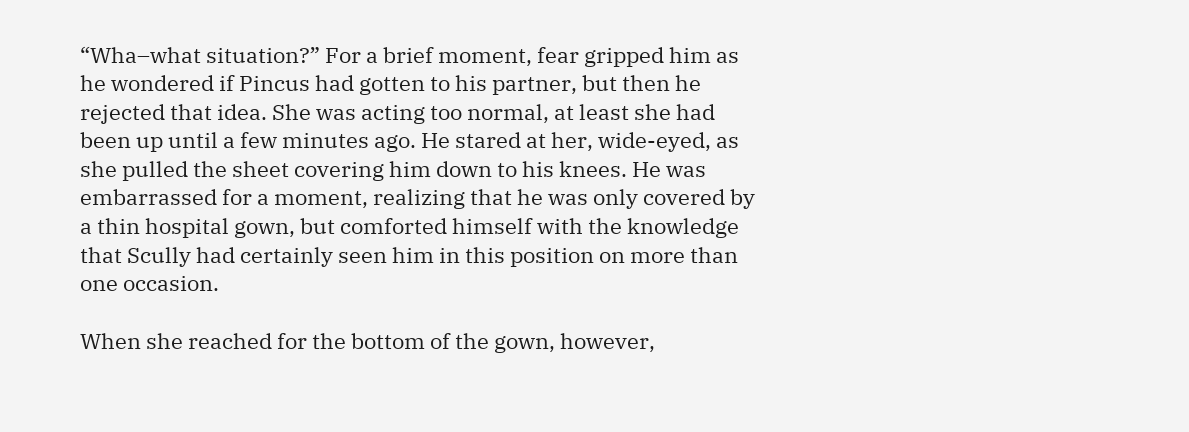“Wha–what situation?” For a brief moment, fear gripped him as he wondered if Pincus had gotten to his partner, but then he rejected that idea. She was acting too normal, at least she had been up until a few minutes ago. He stared at her, wide-eyed, as she pulled the sheet covering him down to his knees. He was embarrassed for a moment, realizing that he was only covered by a thin hospital gown, but comforted himself with the knowledge that Scully had certainly seen him in this position on more than one occasion.

When she reached for the bottom of the gown, however,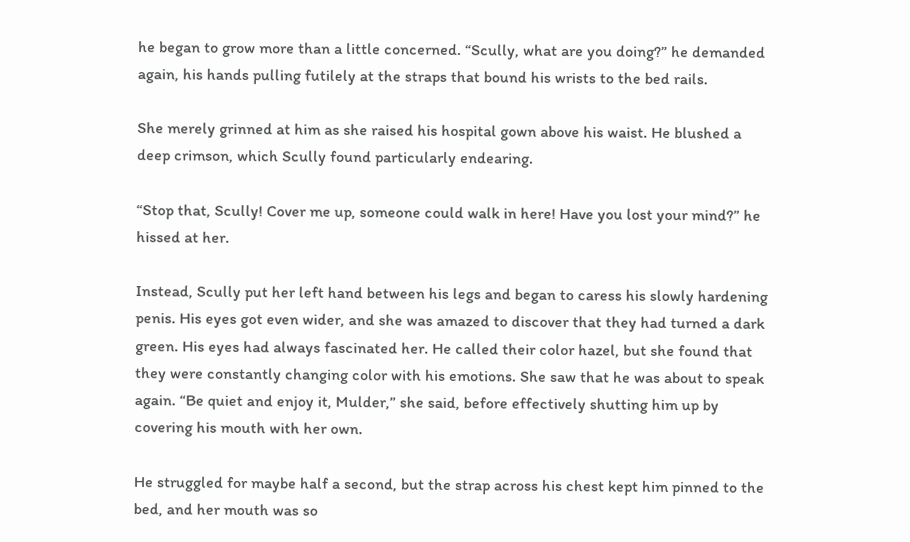he began to grow more than a little concerned. “Scully, what are you doing?” he demanded again, his hands pulling futilely at the straps that bound his wrists to the bed rails.

She merely grinned at him as she raised his hospital gown above his waist. He blushed a deep crimson, which Scully found particularly endearing.

“Stop that, Scully! Cover me up, someone could walk in here! Have you lost your mind?” he hissed at her.

Instead, Scully put her left hand between his legs and began to caress his slowly hardening penis. His eyes got even wider, and she was amazed to discover that they had turned a dark green. His eyes had always fascinated her. He called their color hazel, but she found that they were constantly changing color with his emotions. She saw that he was about to speak again. “Be quiet and enjoy it, Mulder,” she said, before effectively shutting him up by covering his mouth with her own.

He struggled for maybe half a second, but the strap across his chest kept him pinned to the bed, and her mouth was so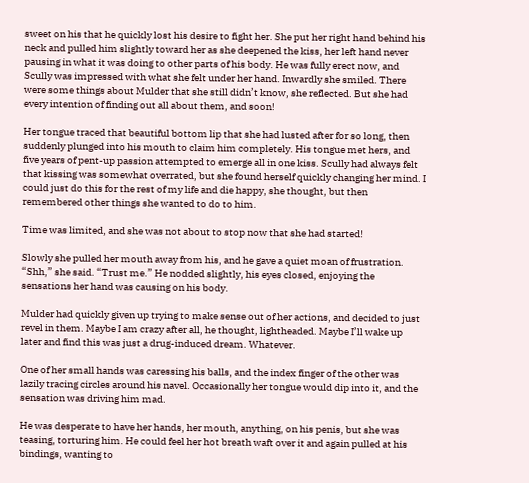sweet on his that he quickly lost his desire to fight her. She put her right hand behind his neck and pulled him slightly toward her as she deepened the kiss, her left hand never pausing in what it was doing to other parts of his body. He was fully erect now, and Scully was impressed with what she felt under her hand. Inwardly she smiled. There were some things about Mulder that she still didn’t know, she reflected. But she had every intention of finding out all about them, and soon!

Her tongue traced that beautiful bottom lip that she had lusted after for so long, then suddenly plunged into his mouth to claim him completely. His tongue met hers, and five years of pent-up passion attempted to emerge all in one kiss. Scully had always felt that kissing was somewhat overrated, but she found herself quickly changing her mind. I could just do this for the rest of my life and die happy, she thought, but then remembered other things she wanted to do to him.

Time was limited, and she was not about to stop now that she had started!

Slowly she pulled her mouth away from his, and he gave a quiet moan of frustration. “Shh,” she said. “Trust me.” He nodded slightly, his eyes closed, enjoying the sensations her hand was causing on his body.

Mulder had quickly given up trying to make sense out of her actions, and decided to just revel in them. Maybe I am crazy after all, he thought, lightheaded. Maybe I’ll wake up later and find this was just a drug-induced dream. Whatever.

One of her small hands was caressing his balls, and the index finger of the other was lazily tracing circles around his navel. Occasionally her tongue would dip into it, and the sensation was driving him mad.

He was desperate to have her hands, her mouth, anything, on his penis, but she was teasing, torturing him. He could feel her hot breath waft over it and again pulled at his bindings, wanting to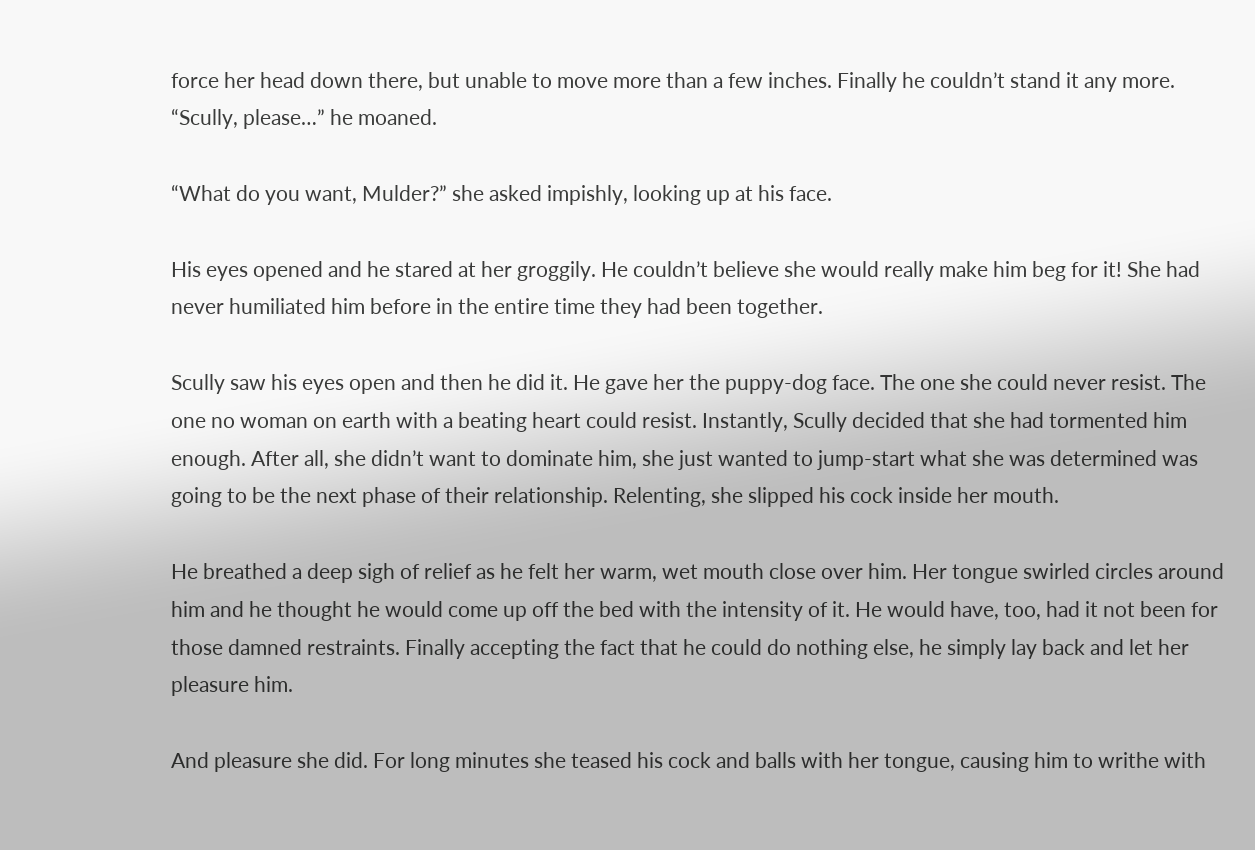force her head down there, but unable to move more than a few inches. Finally he couldn’t stand it any more. “Scully, please…” he moaned.

“What do you want, Mulder?” she asked impishly, looking up at his face.

His eyes opened and he stared at her groggily. He couldn’t believe she would really make him beg for it! She had never humiliated him before in the entire time they had been together.

Scully saw his eyes open and then he did it. He gave her the puppy-dog face. The one she could never resist. The one no woman on earth with a beating heart could resist. Instantly, Scully decided that she had tormented him enough. After all, she didn’t want to dominate him, she just wanted to jump-start what she was determined was going to be the next phase of their relationship. Relenting, she slipped his cock inside her mouth.

He breathed a deep sigh of relief as he felt her warm, wet mouth close over him. Her tongue swirled circles around him and he thought he would come up off the bed with the intensity of it. He would have, too, had it not been for those damned restraints. Finally accepting the fact that he could do nothing else, he simply lay back and let her pleasure him.

And pleasure she did. For long minutes she teased his cock and balls with her tongue, causing him to writhe with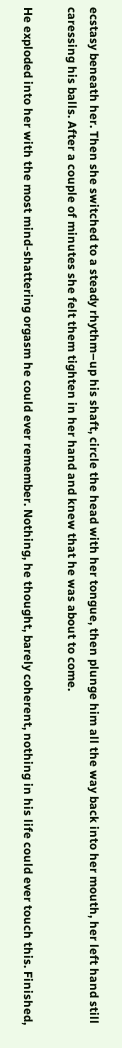ecstasy beneath her. Then she switched to a steady rhythm–up his shaft, circle the head with her tongue, then plunge him all the way back into her mouth, her left hand still caressing his balls. After a couple of minutes she felt them tighten in her hand and knew that he was about to come.

He exploded into her with the most mind-shattering orgasm he could ever remember. Nothing, he thought, barely coherent, nothing in his life could ever touch this. Finished,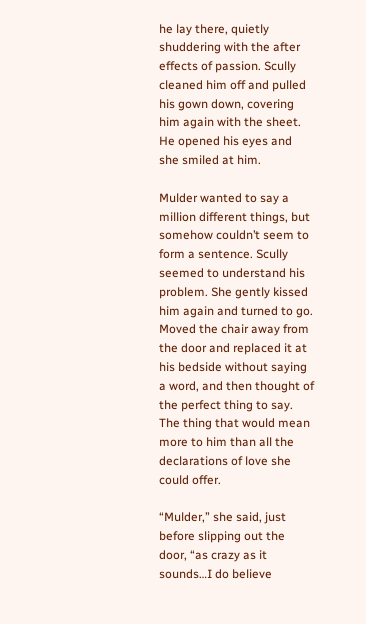he lay there, quietly shuddering with the after effects of passion. Scully cleaned him off and pulled his gown down, covering him again with the sheet. He opened his eyes and she smiled at him.

Mulder wanted to say a million different things, but somehow couldn’t seem to form a sentence. Scully seemed to understand his problem. She gently kissed him again and turned to go. Moved the chair away from the door and replaced it at his bedside without saying a word, and then thought of the perfect thing to say. The thing that would mean more to him than all the declarations of love she could offer.

“Mulder,” she said, just before slipping out the door, “as crazy as it sounds…I do believe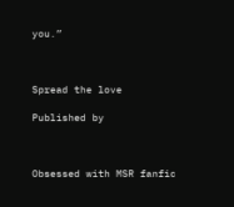you.”



Spread the love

Published by



Obsessed with MSR fanfic